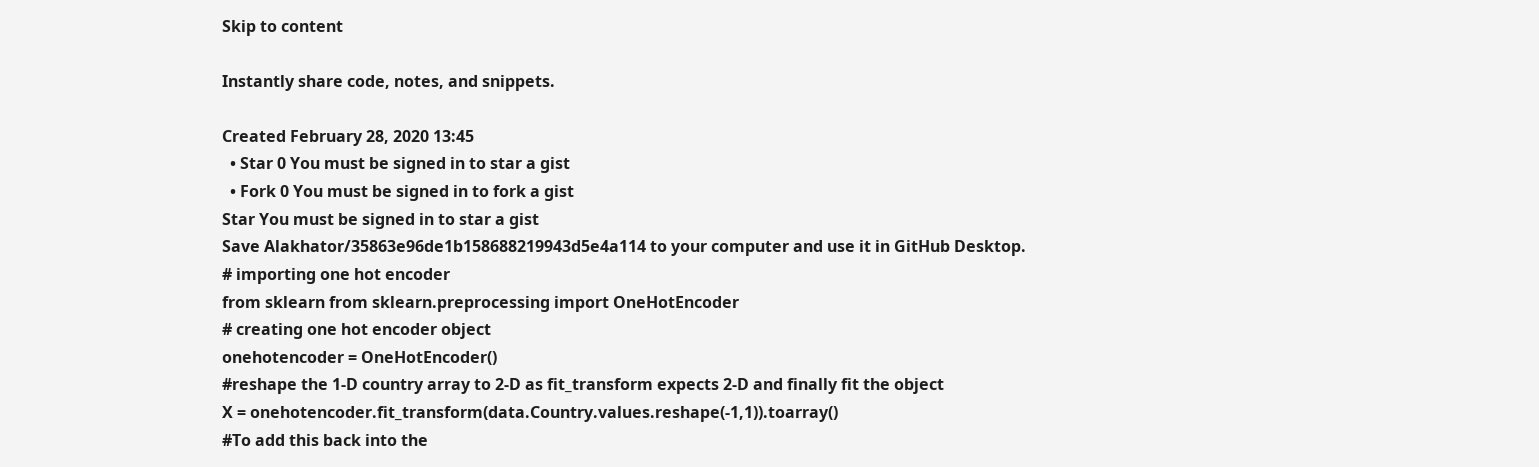Skip to content

Instantly share code, notes, and snippets.

Created February 28, 2020 13:45
  • Star 0 You must be signed in to star a gist
  • Fork 0 You must be signed in to fork a gist
Star You must be signed in to star a gist
Save Alakhator/35863e96de1b158688219943d5e4a114 to your computer and use it in GitHub Desktop.
# importing one hot encoder
from sklearn from sklearn.preprocessing import OneHotEncoder
# creating one hot encoder object
onehotencoder = OneHotEncoder()
#reshape the 1-D country array to 2-D as fit_transform expects 2-D and finally fit the object
X = onehotencoder.fit_transform(data.Country.values.reshape(-1,1)).toarray()
#To add this back into the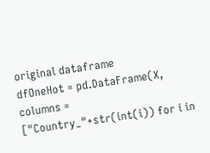original dataframe
dfOneHot = pd.DataFrame(X, columns = ["Country_"+str(int(i)) for i in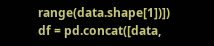range(data.shape[1])])
df = pd.concat([data,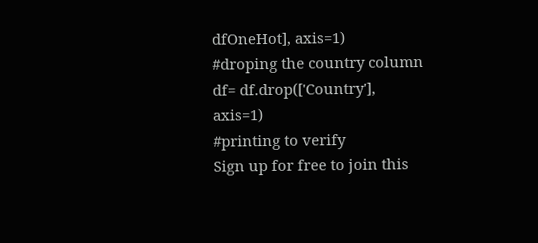dfOneHot], axis=1)
#droping the country column
df= df.drop(['Country'], axis=1)
#printing to verify
Sign up for free to join this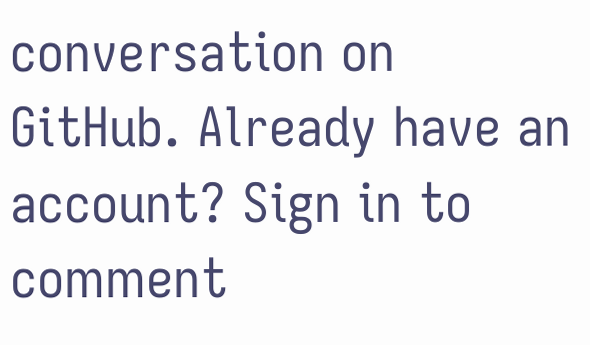conversation on GitHub. Already have an account? Sign in to comment